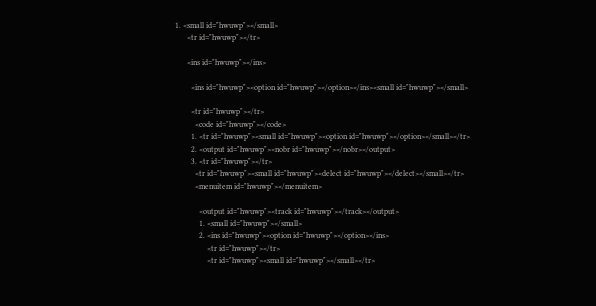1. <small id="hwuwp"></small>
      <tr id="hwuwp"></tr>

      <ins id="hwuwp"></ins>

        <ins id="hwuwp"><option id="hwuwp"></option></ins><small id="hwuwp"></small>

        <tr id="hwuwp"></tr>
          <code id="hwuwp"></code>
        1. <tr id="hwuwp"><small id="hwuwp"><option id="hwuwp"></option></small></tr>
        2. <output id="hwuwp"><nobr id="hwuwp"></nobr></output>
        3. <tr id="hwuwp"></tr>
          <tr id="hwuwp"><small id="hwuwp"><delect id="hwuwp"></delect></small></tr>
          <menuitem id="hwuwp"></menuitem>

            <output id="hwuwp"><track id="hwuwp"></track></output>
            1. <small id="hwuwp"></small>
            2. <ins id="hwuwp"><option id="hwuwp"></option></ins>
                <tr id="hwuwp"></tr>
                <tr id="hwuwp"><small id="hwuwp"></small></tr>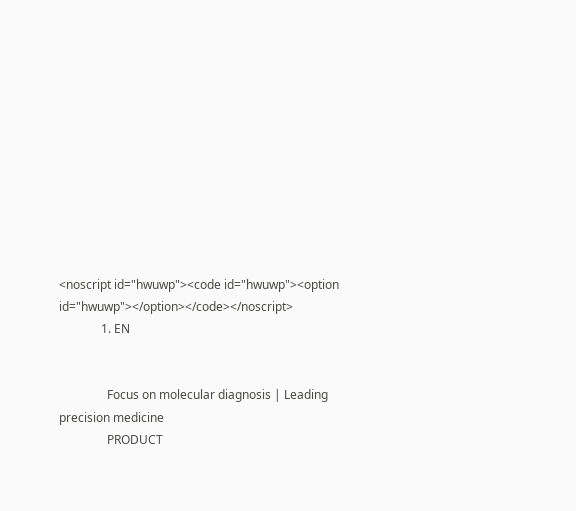<noscript id="hwuwp"><code id="hwuwp"><option id="hwuwp"></option></code></noscript>
              1. EN


                Focus on molecular diagnosis | Leading precision medicine
                PRODUCT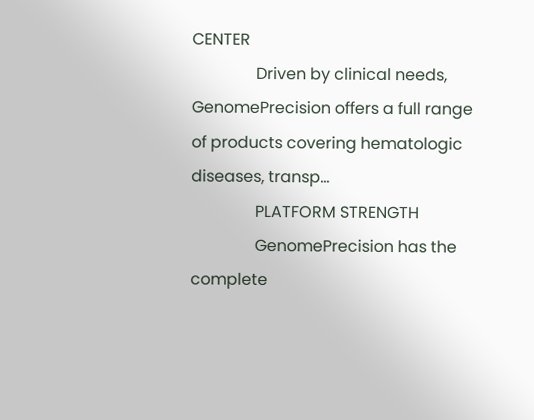CENTER
                Driven by clinical needs, GenomePrecision offers a full range of products covering hematologic diseases, transp...
                PLATFORM STRENGTH
                GenomePrecision has the complete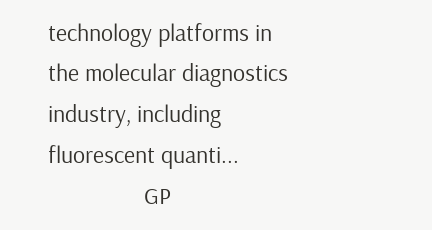technology platforms in the molecular diagnostics industry, including fluorescent quanti...
                GP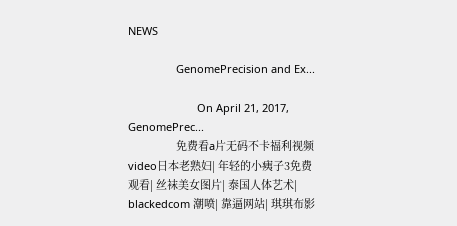NEWS

                GenomePrecision and Ex...

                       On April 21, 2017, GenomePrec...
                免费看a片无码不卡福利视频 video日本老熟妇| 年轻的小痍子3免费观看| 丝袜美女图片| 泰国人体艺术| blackedcom 潮喷| 靠逼网站| 琪琪布影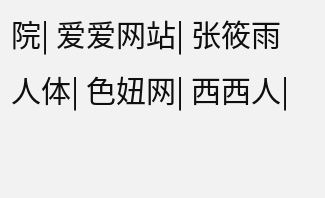院| 爱爱网站| 张筱雨人体| 色妞网| 西西人|